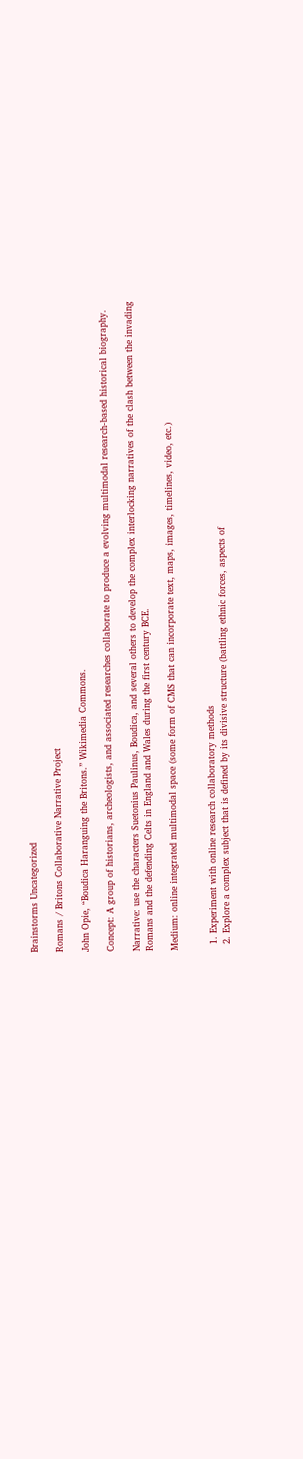Brainstorms Uncategorized

Romans / Britons Collaborative Narrative Project

John Opie, “Boudica Haranguing the Britons.” Wikimedia Commons.

Concept: A group of historians, archeologists, and associated researches collaborate to produce a evolving multimodal research-based historical biography.

Narrative: use the characters Suetonius Paulinus, Boudica, and several others to develop the complex interlocking narratives of the clash between the invading Romans and the defending Celts in England and Wales during the first century BCE.

Medium: online integrated multimodal space (some form of CMS that can incorporate text, maps, images, timelines, video, etc.)


  1. Experiment with online research collaboratory methods
  2. Explore a complex subject that is defined by its divisive structure (battling ethnic forces, aspects of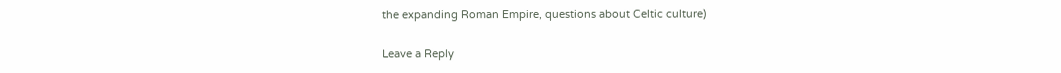the expanding Roman Empire, questions about Celtic culture)

Leave a Reply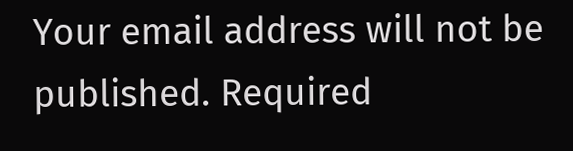Your email address will not be published. Required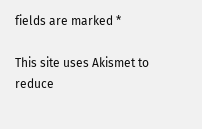fields are marked *

This site uses Akismet to reduce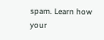spam. Learn how your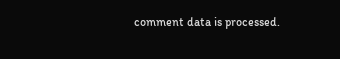comment data is processed.